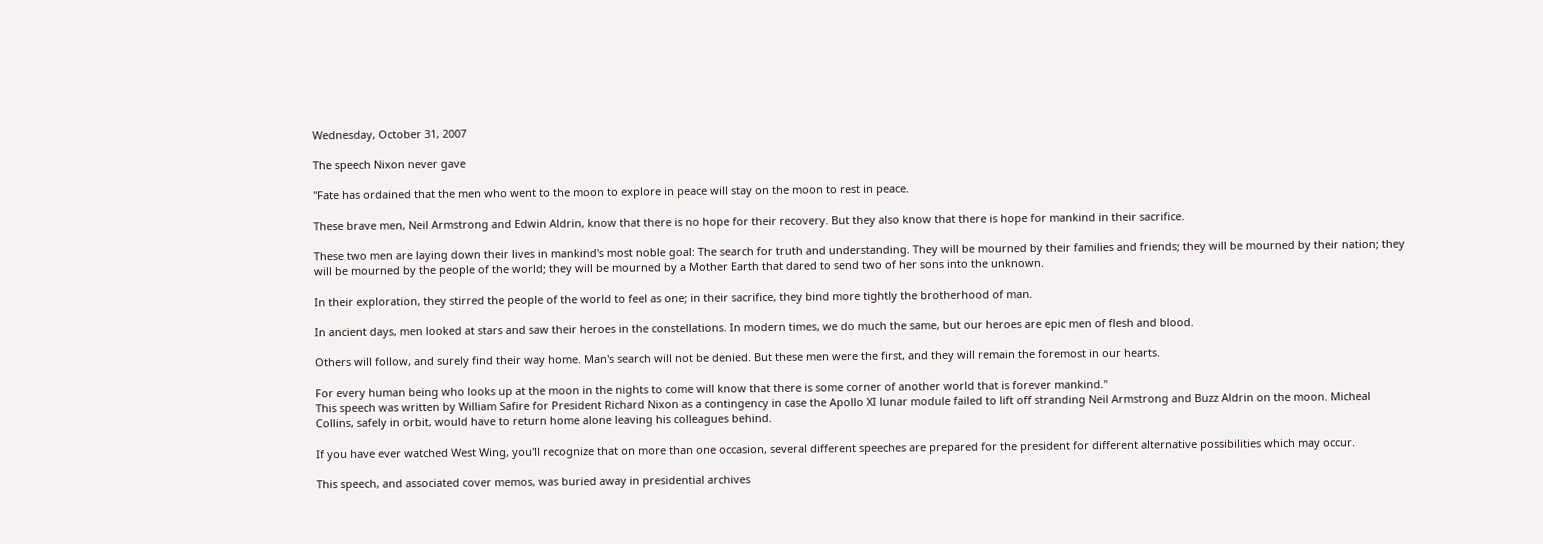Wednesday, October 31, 2007

The speech Nixon never gave

"Fate has ordained that the men who went to the moon to explore in peace will stay on the moon to rest in peace.

These brave men, Neil Armstrong and Edwin Aldrin, know that there is no hope for their recovery. But they also know that there is hope for mankind in their sacrifice.

These two men are laying down their lives in mankind's most noble goal: The search for truth and understanding. They will be mourned by their families and friends; they will be mourned by their nation; they will be mourned by the people of the world; they will be mourned by a Mother Earth that dared to send two of her sons into the unknown.

In their exploration, they stirred the people of the world to feel as one; in their sacrifice, they bind more tightly the brotherhood of man.

In ancient days, men looked at stars and saw their heroes in the constellations. In modern times, we do much the same, but our heroes are epic men of flesh and blood.

Others will follow, and surely find their way home. Man's search will not be denied. But these men were the first, and they will remain the foremost in our hearts.

For every human being who looks up at the moon in the nights to come will know that there is some corner of another world that is forever mankind."
This speech was written by William Safire for President Richard Nixon as a contingency in case the Apollo XI lunar module failed to lift off stranding Neil Armstrong and Buzz Aldrin on the moon. Micheal Collins, safely in orbit, would have to return home alone leaving his colleagues behind.

If you have ever watched West Wing, you'll recognize that on more than one occasion, several different speeches are prepared for the president for different alternative possibilities which may occur.

This speech, and associated cover memos, was buried away in presidential archives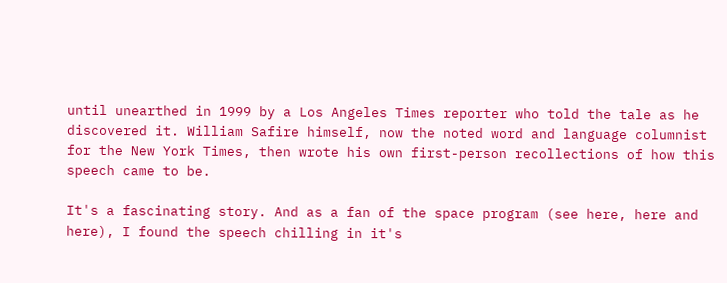until unearthed in 1999 by a Los Angeles Times reporter who told the tale as he discovered it. William Safire himself, now the noted word and language columnist for the New York Times, then wrote his own first-person recollections of how this speech came to be.

It's a fascinating story. And as a fan of the space program (see here, here and here), I found the speech chilling in it's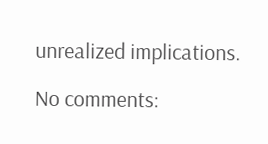unrealized implications.

No comments: